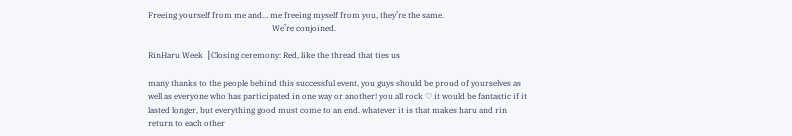Freeing yourself from me and… me freeing myself from you, they’re the same.
                                                              We’re conjoined.

RinHaru Week▕ Closing ceremony: Red, like the thread that ties us

many thanks to the people behind this successful event, you guys should be proud of yourselves as well as everyone who has participated in one way or another! you all rock ♡ it would be fantastic if it lasted longer, but everything good must come to an end. whatever it is that makes haru and rin return to each other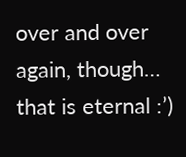over and over again, though… that is eternal :’)